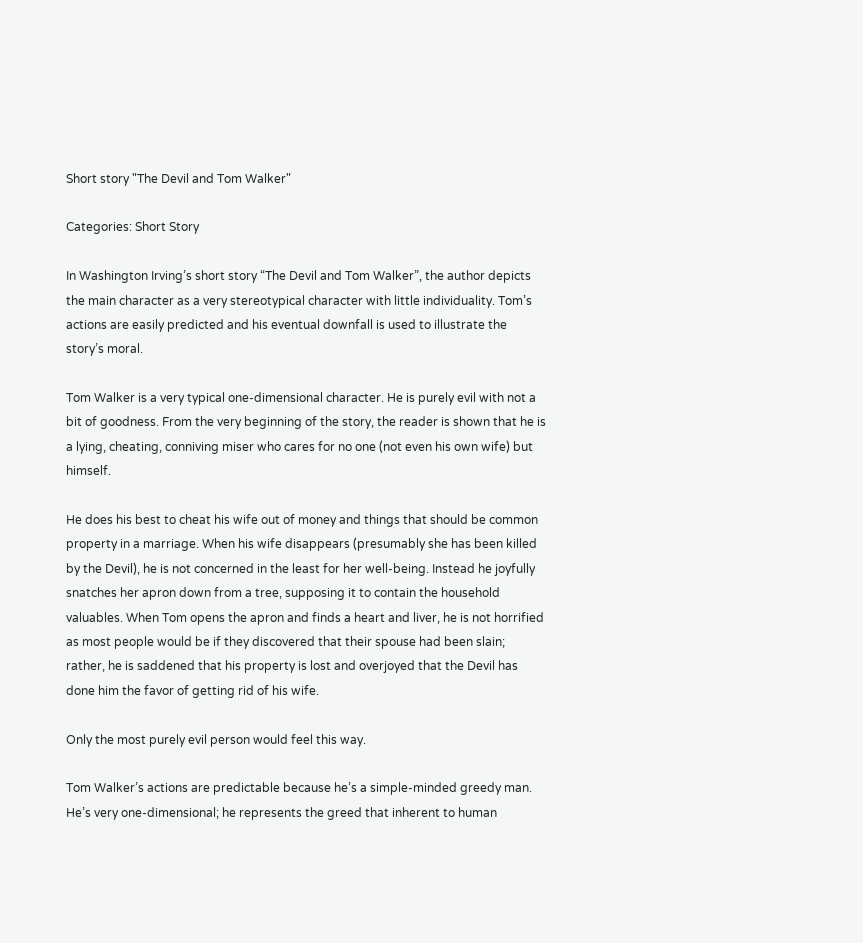Short story "The Devil and Tom Walker"

Categories: Short Story

In Washington Irving’s short story “The Devil and Tom Walker”, the author depicts the main character as a very stereotypical character with little individuality. Tom’s actions are easily predicted and his eventual downfall is used to illustrate the story’s moral.

Tom Walker is a very typical one-dimensional character. He is purely evil with not a bit of goodness. From the very beginning of the story, the reader is shown that he is a lying, cheating, conniving miser who cares for no one (not even his own wife) but himself.

He does his best to cheat his wife out of money and things that should be common property in a marriage. When his wife disappears (presumably she has been killed by the Devil), he is not concerned in the least for her well-being. Instead he joyfully snatches her apron down from a tree, supposing it to contain the household valuables. When Tom opens the apron and finds a heart and liver, he is not horrified as most people would be if they discovered that their spouse had been slain; rather, he is saddened that his property is lost and overjoyed that the Devil has done him the favor of getting rid of his wife.

Only the most purely evil person would feel this way.

Tom Walker’s actions are predictable because he’s a simple-minded greedy man. He’s very one-dimensional; he represents the greed that inherent to human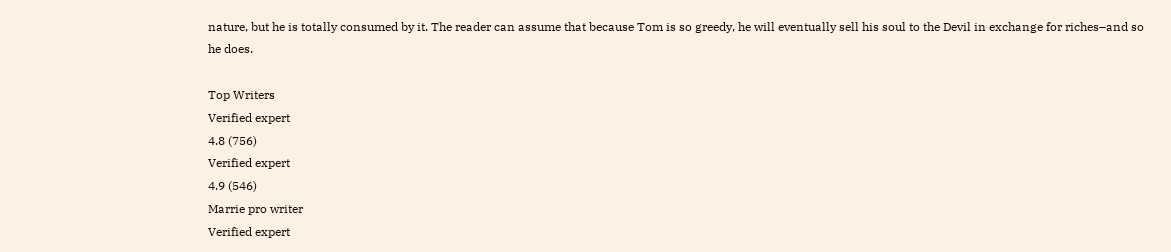nature, but he is totally consumed by it. The reader can assume that because Tom is so greedy, he will eventually sell his soul to the Devil in exchange for riches–and so he does.

Top Writers
Verified expert
4.8 (756)
Verified expert
4.9 (546)
Marrie pro writer
Verified expert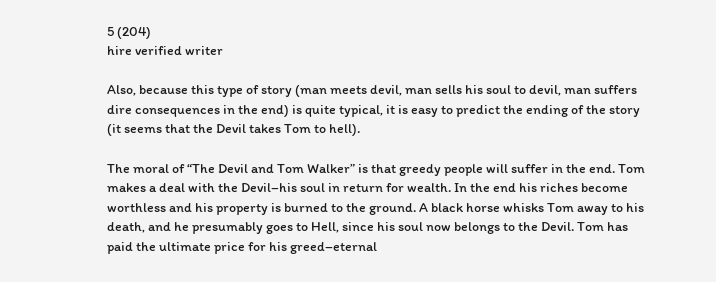5 (204)
hire verified writer

Also, because this type of story (man meets devil, man sells his soul to devil, man suffers dire consequences in the end) is quite typical, it is easy to predict the ending of the story (it seems that the Devil takes Tom to hell).

The moral of “The Devil and Tom Walker” is that greedy people will suffer in the end. Tom makes a deal with the Devil–his soul in return for wealth. In the end his riches become worthless and his property is burned to the ground. A black horse whisks Tom away to his death, and he presumably goes to Hell, since his soul now belongs to the Devil. Tom has paid the ultimate price for his greed–eternal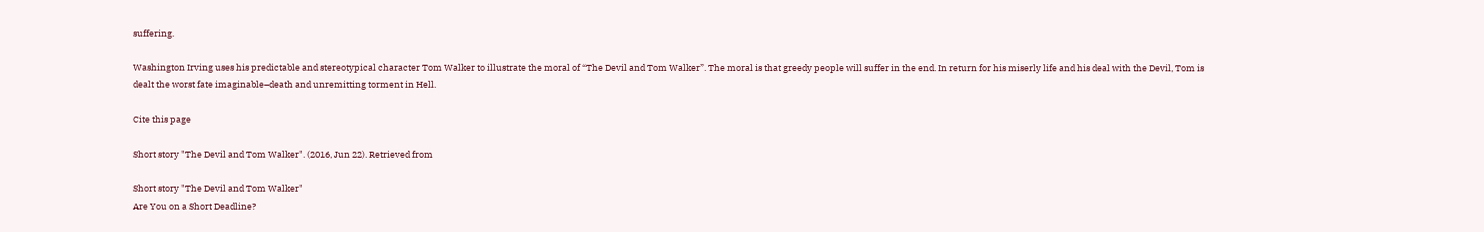suffering.

Washington Irving uses his predictable and stereotypical character Tom Walker to illustrate the moral of “The Devil and Tom Walker”. The moral is that greedy people will suffer in the end. In return for his miserly life and his deal with the Devil, Tom is dealt the worst fate imaginable–death and unremitting torment in Hell.

Cite this page

Short story "The Devil and Tom Walker". (2016, Jun 22). Retrieved from

Short story "The Devil and Tom Walker"
Are You on a Short Deadline?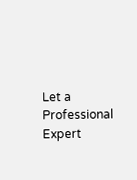Let a Professional Expert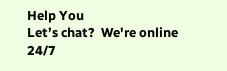Help You
Let’s chat?  We're online 24/7